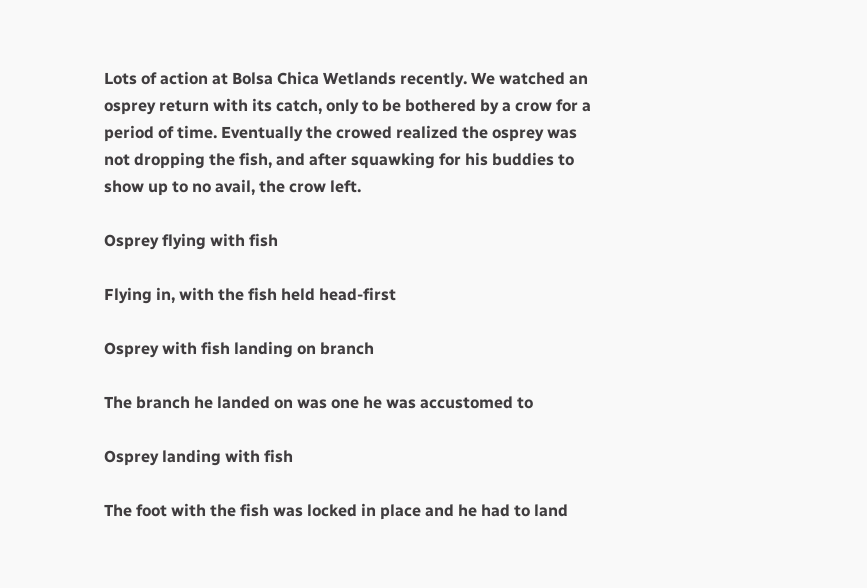Lots of action at Bolsa Chica Wetlands recently. We watched an osprey return with its catch, only to be bothered by a crow for a period of time. Eventually the crowed realized the osprey was not dropping the fish, and after squawking for his buddies to show up to no avail, the crow left.

Osprey flying with fish

Flying in, with the fish held head-first

Osprey with fish landing on branch

The branch he landed on was one he was accustomed to

Osprey landing with fish

The foot with the fish was locked in place and he had to land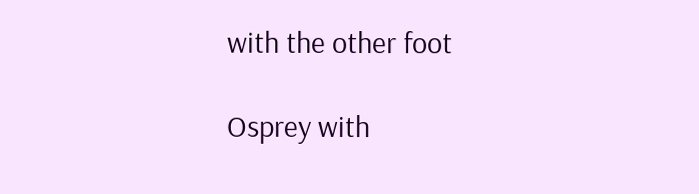with the other foot

Osprey with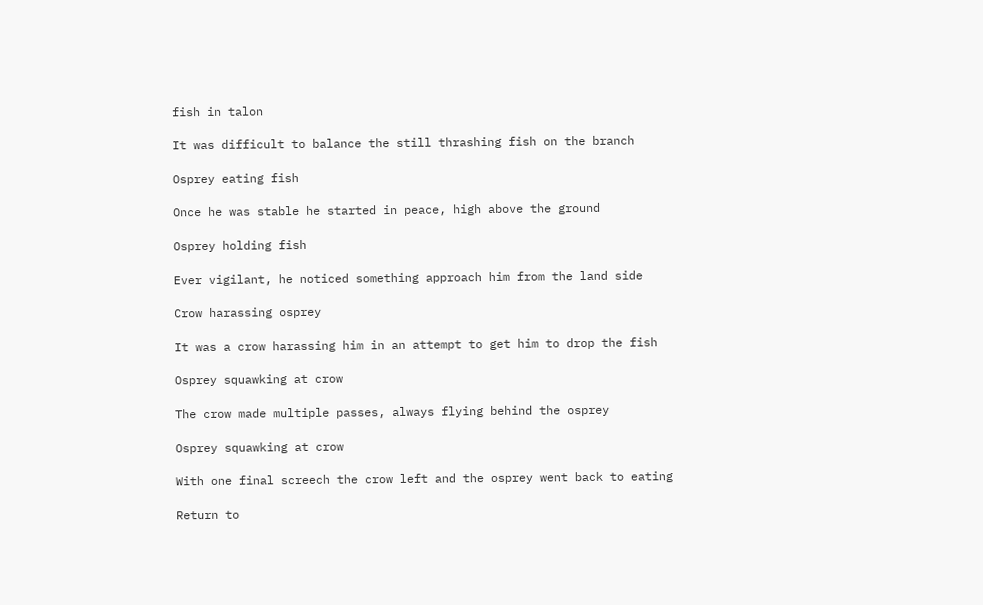fish in talon

It was difficult to balance the still thrashing fish on the branch

Osprey eating fish

Once he was stable he started in peace, high above the ground

Osprey holding fish

Ever vigilant, he noticed something approach him from the land side

Crow harassing osprey

It was a crow harassing him in an attempt to get him to drop the fish

Osprey squawking at crow

The crow made multiple passes, always flying behind the osprey

Osprey squawking at crow

With one final screech the crow left and the osprey went back to eating

Return to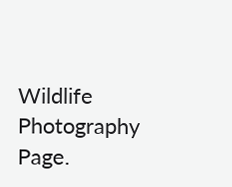Wildlife Photography Page.